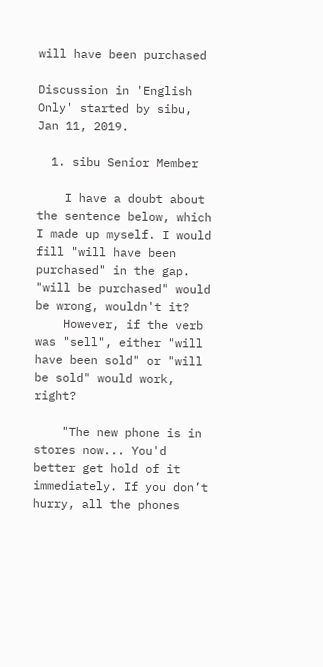will have been purchased

Discussion in 'English Only' started by sibu, Jan 11, 2019.

  1. sibu Senior Member

    I have a doubt about the sentence below, which I made up myself. I would fill "will have been purchased" in the gap. "will be purchased" would be wrong, wouldn't it?
    However, if the verb was "sell", either "will have been sold" or "will be sold" would work, right?

    "The new phone is in stores now... You'd better get hold of it immediately. If you don’t hurry, all the phones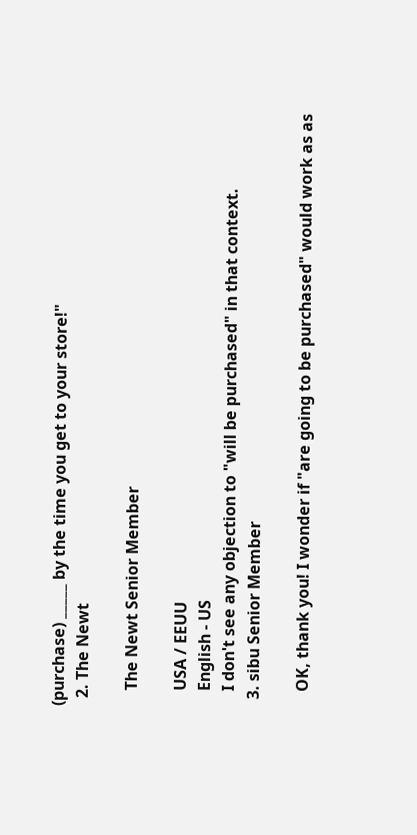(purchase) _____ by the time you get to your store!"
  2. The Newt

    The Newt Senior Member

    USA / EEUU
    English - US
    I don't see any objection to "will be purchased" in that context.
  3. sibu Senior Member

    OK, thank you! I wonder if "are going to be purchased" would work as as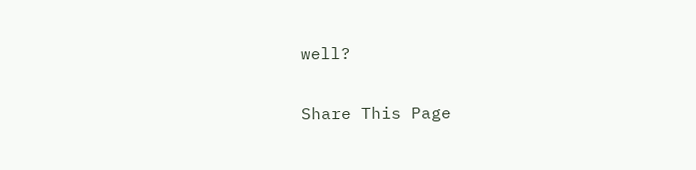well?

Share This Page